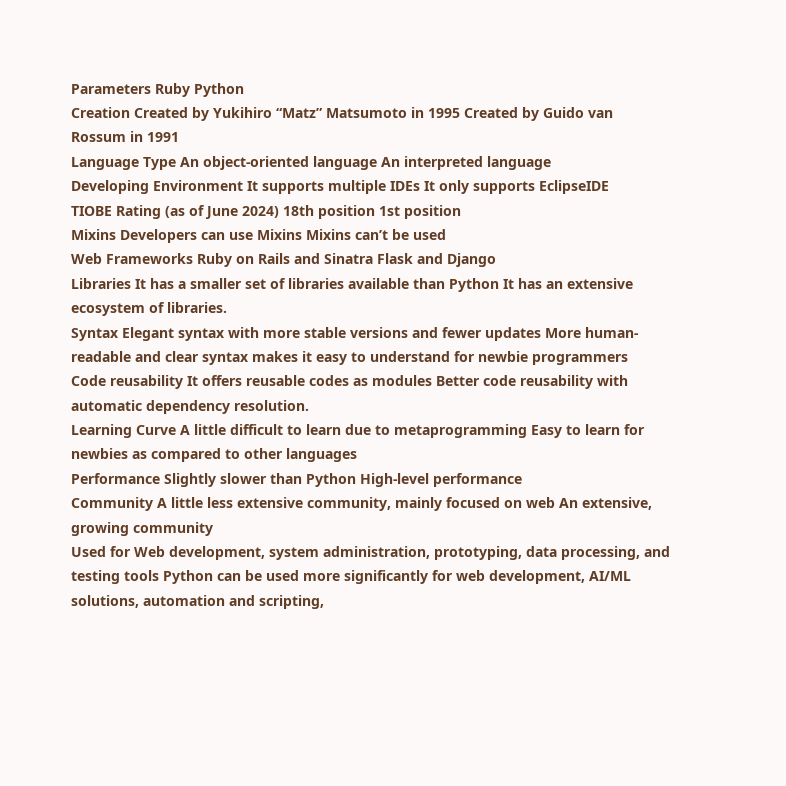Parameters Ruby Python
Creation Created by Yukihiro “Matz” Matsumoto in 1995 Created by Guido van Rossum in 1991
Language Type An object-oriented language An interpreted language
Developing Environment It supports multiple IDEs It only supports EclipseIDE
TIOBE Rating (as of June 2024) 18th position 1st position
Mixins Developers can use Mixins Mixins can’t be used
Web Frameworks Ruby on Rails and Sinatra Flask and Django
Libraries It has a smaller set of libraries available than Python It has an extensive ecosystem of libraries.
Syntax Elegant syntax with more stable versions and fewer updates More human-readable and clear syntax makes it easy to understand for newbie programmers
Code reusability It offers reusable codes as modules Better code reusability with automatic dependency resolution.
Learning Curve A little difficult to learn due to metaprogramming Easy to learn for newbies as compared to other languages
Performance Slightly slower than Python High-level performance
Community A little less extensive community, mainly focused on web An extensive, growing community
Used for Web development, system administration, prototyping, data processing, and testing tools Python can be used more significantly for web development, AI/ML solutions, automation and scripting,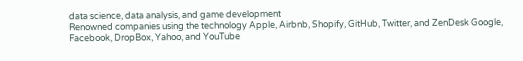data science, data analysis, and game development
Renowned companies using the technology Apple, Airbnb, Shopify, GitHub, Twitter, and ZenDesk Google, Facebook, DropBox, Yahoo, and YouTube